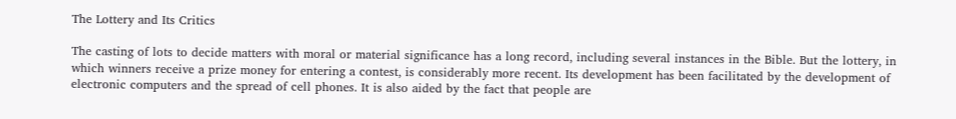The Lottery and Its Critics

The casting of lots to decide matters with moral or material significance has a long record, including several instances in the Bible. But the lottery, in which winners receive a prize money for entering a contest, is considerably more recent. Its development has been facilitated by the development of electronic computers and the spread of cell phones. It is also aided by the fact that people are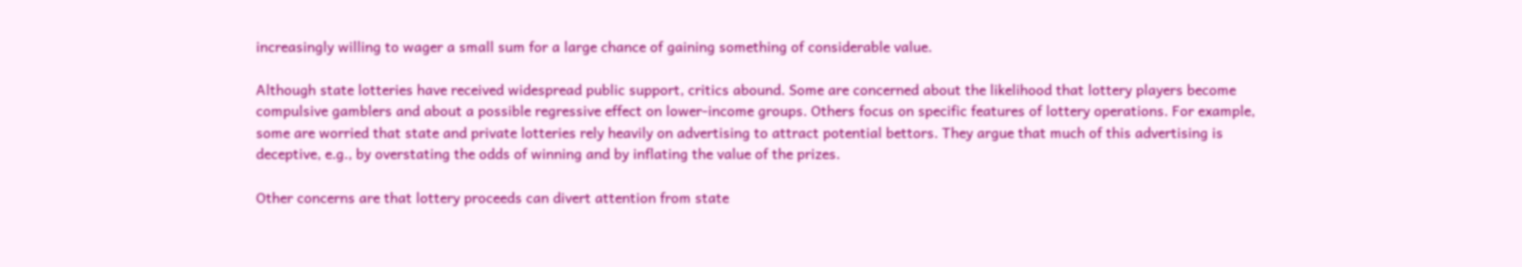increasingly willing to wager a small sum for a large chance of gaining something of considerable value.

Although state lotteries have received widespread public support, critics abound. Some are concerned about the likelihood that lottery players become compulsive gamblers and about a possible regressive effect on lower-income groups. Others focus on specific features of lottery operations. For example, some are worried that state and private lotteries rely heavily on advertising to attract potential bettors. They argue that much of this advertising is deceptive, e.g., by overstating the odds of winning and by inflating the value of the prizes.

Other concerns are that lottery proceeds can divert attention from state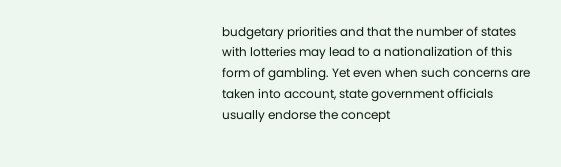budgetary priorities and that the number of states with lotteries may lead to a nationalization of this form of gambling. Yet even when such concerns are taken into account, state government officials usually endorse the concept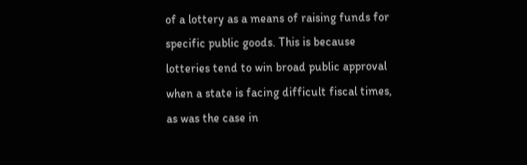of a lottery as a means of raising funds for specific public goods. This is because lotteries tend to win broad public approval when a state is facing difficult fiscal times, as was the case in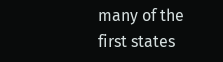many of the first states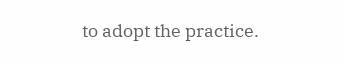to adopt the practice.